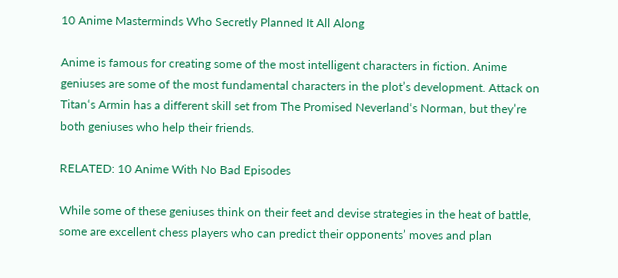10 Anime Masterminds Who Secretly Planned It All Along

Anime is famous for creating some of the most intelligent characters in fiction. Anime geniuses are some of the most fundamental characters in the plot’s development. Attack on Titan‘s Armin has a different skill set from The Promised Neverland‘s Norman, but they’re both geniuses who help their friends.

RELATED: 10 Anime With No Bad Episodes

While some of these geniuses think on their feet and devise strategies in the heat of battle, some are excellent chess players who can predict their opponents’ moves and plan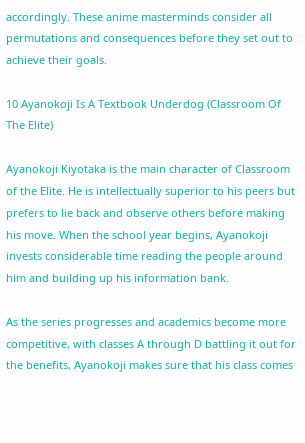accordingly. These anime masterminds consider all permutations and consequences before they set out to achieve their goals.

10 Ayanokoji Is A Textbook Underdog (Classroom Of The Elite)

Ayanokoji Kiyotaka is the main character of Classroom of the Elite. He is intellectually superior to his peers but prefers to lie back and observe others before making his move. When the school year begins, Ayanokoji invests considerable time reading the people around him and building up his information bank.

As the series progresses and academics become more competitive, with classes A through D battling it out for the benefits, Ayanokoji makes sure that his class comes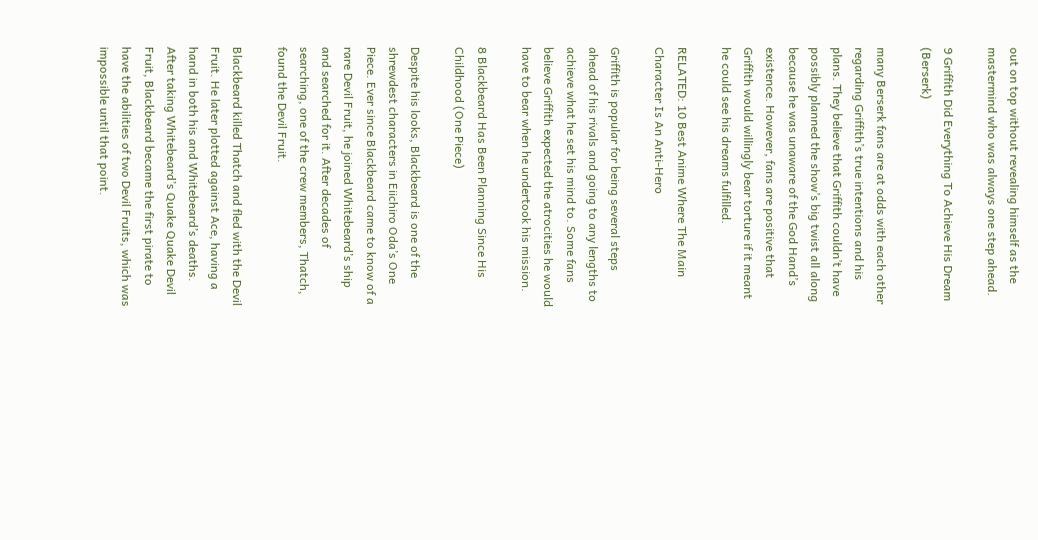out on top without revealing himself as the mastermind who was always one step ahead.

9 Griffith Did Everything To Achieve His Dream (Berserk)

many Berserk fans are at odds with each other regarding Griffith’s true intentions and his plans. They believe that Griffith couldn’t have possibly planned the show’s big twist all along because he was unaware of the God Hand’s existence. However, fans are positive that Griffith would willingly bear torture if it meant he could see his dreams fulfilled.

RELATED: 10 Best Anime Where The Main Character Is An Anti-Hero

Griffith is popular for being several steps ahead of his rivals and going to any lengths to achieve what he set his mind to. Some fans believe Griffith expected the atrocities he would have to bear when he undertook his mission.

8 Blackbeard Has Been Planning Since His Childhood (One Piece)

Despite his looks, Blackbeard is one of the shrewdest characters in Eiichiro Oda’s One Piece. Ever since Blackbeard came to know of a rare Devil Fruit, he joined Whitebeard’s ship and searched for it. After decades of searching, one of the crew members, Thatch, found the Devil Fruit.

Blackbeard killed Thatch and fled with the Devil Fruit. He later plotted against Ace, having a hand in both his and Whitebeard’s deaths. After taking Whitebeard’s Quake Quake Devil Fruit, Blackbeard became the first pirate to have the abilities of two Devil Fruits, which was impossible until that point.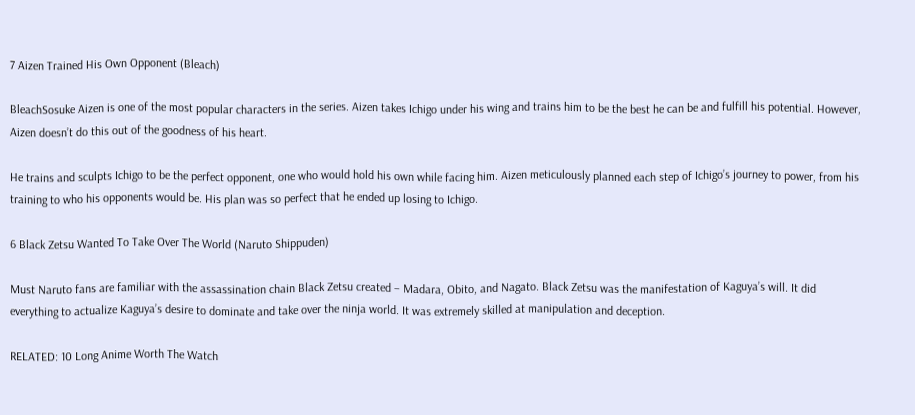7 Aizen Trained His Own Opponent (Bleach)

BleachSosuke Aizen is one of the most popular characters in the series. Aizen takes Ichigo under his wing and trains him to be the best he can be and fulfill his potential. However, Aizen doesn’t do this out of the goodness of his heart.

He trains and sculpts Ichigo to be the perfect opponent, one who would hold his own while facing him. Aizen meticulously planned each step of Ichigo’s journey to power, from his training to who his opponents would be. His plan was so perfect that he ended up losing to Ichigo.

6 Black Zetsu Wanted To Take Over The World (Naruto Shippuden)

Must Naruto fans are familiar with the assassination chain Black Zetsu created – Madara, Obito, and Nagato. Black Zetsu was the manifestation of Kaguya’s will. It did everything to actualize Kaguya’s desire to dominate and take over the ninja world. It was extremely skilled at manipulation and deception.

RELATED: 10 Long Anime Worth The Watch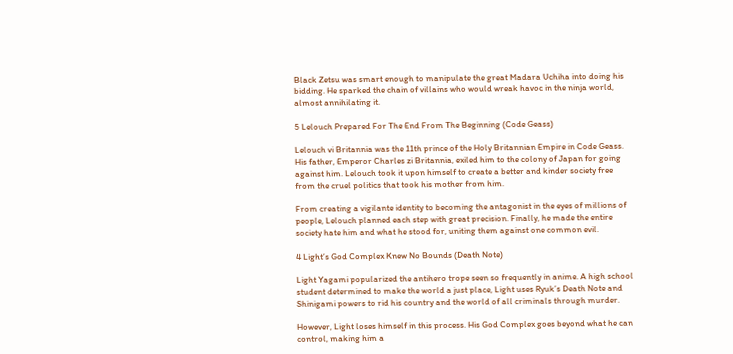Black Zetsu was smart enough to manipulate the great Madara Uchiha into doing his bidding. He sparked the chain of villains who would wreak havoc in the ninja world, almost annihilating it.

5 Lelouch Prepared For The End From The Beginning (Code Geass)

Lelouch vi Britannia was the 11th prince of the Holy Britannian Empire in Code Geass. His father, Emperor Charles zi Britannia, exiled him to the colony of Japan for going against him. Lelouch took it upon himself to create a better and kinder society free from the cruel politics that took his mother from him.

From creating a vigilante identity to becoming the antagonist in the eyes of millions of people, Lelouch planned each step with great precision. Finally, he made the entire society hate him and what he stood for, uniting them against one common evil.

4 Light’s God Complex Knew No Bounds (Death Note)

Light Yagami popularized the antihero trope seen so frequently in anime. A high school student determined to make the world a just place, Light uses Ryuk’s Death Note and Shinigami powers to rid his country and the world of all criminals through murder.

However, Light loses himself in this process. His God Complex goes beyond what he can control, making him a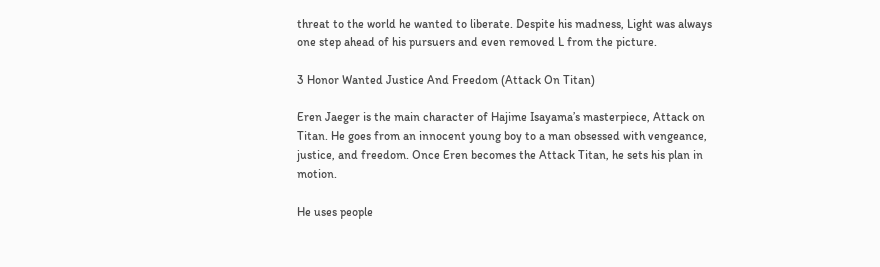threat to the world he wanted to liberate. Despite his madness, Light was always one step ahead of his pursuers and even removed L from the picture.

3 Honor Wanted Justice And Freedom (Attack On Titan)

Eren Jaeger is the main character of Hajime Isayama’s masterpiece, Attack on Titan. He goes from an innocent young boy to a man obsessed with vengeance, justice, and freedom. Once Eren becomes the Attack Titan, he sets his plan in motion.

He uses people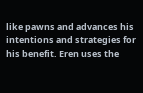like pawns and advances his intentions and strategies for his benefit. Eren uses the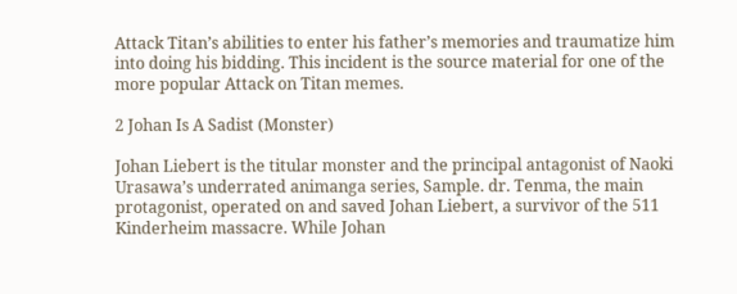Attack Titan’s abilities to enter his father’s memories and traumatize him into doing his bidding. This incident is the source material for one of the more popular Attack on Titan memes.

2 Johan Is A Sadist (Monster)

Johan Liebert is the titular monster and the principal antagonist of Naoki Urasawa’s underrated animanga series, Sample. dr. Tenma, the main protagonist, operated on and saved Johan Liebert, a survivor of the 511 Kinderheim massacre. While Johan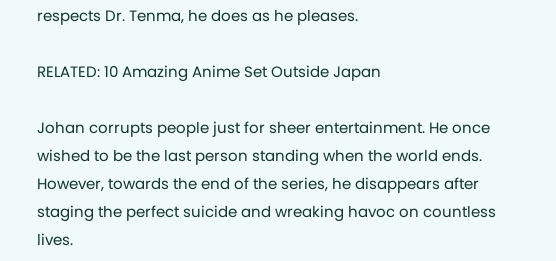respects Dr. Tenma, he does as he pleases.

RELATED: 10 Amazing Anime Set Outside Japan

Johan corrupts people just for sheer entertainment. He once wished to be the last person standing when the world ends. However, towards the end of the series, he disappears after staging the perfect suicide and wreaking havoc on countless lives.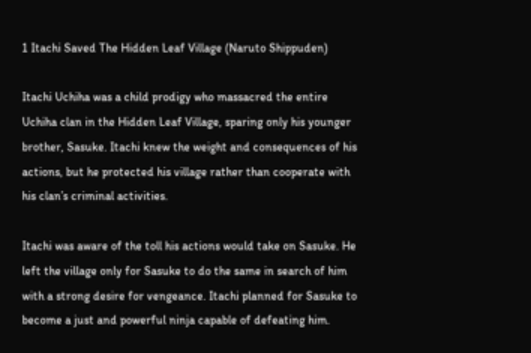1 Itachi Saved The Hidden Leaf Village (Naruto Shippuden)

Itachi Uchiha was a child prodigy who massacred the entire Uchiha clan in the Hidden Leaf Village, sparing only his younger brother, Sasuke. Itachi knew the weight and consequences of his actions, but he protected his village rather than cooperate with his clan’s criminal activities.

Itachi was aware of the toll his actions would take on Sasuke. He left the village only for Sasuke to do the same in search of him with a strong desire for vengeance. Itachi planned for Sasuke to become a just and powerful ninja capable of defeating him.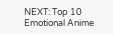NEXT: Top 10 Emotional Anime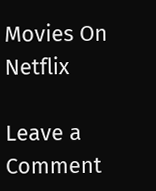Movies On Netflix

Leave a Comment